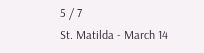5 / 7
St. Matilda - March 14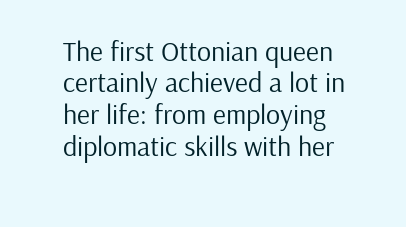The first Ottonian queen certainly achieved a lot in her life: from employing diplomatic skills with her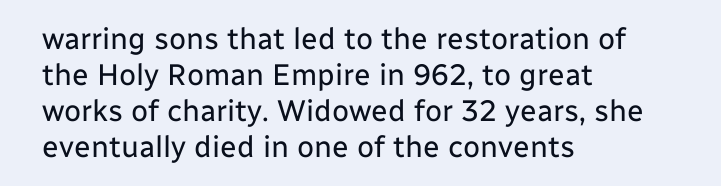warring sons that led to the restoration of the Holy Roman Empire in 962, to great works of charity. Widowed for 32 years, she eventually died in one of the convents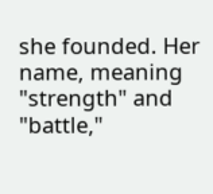she founded. Her name, meaning "strength" and "battle,"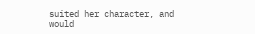suited her character, and would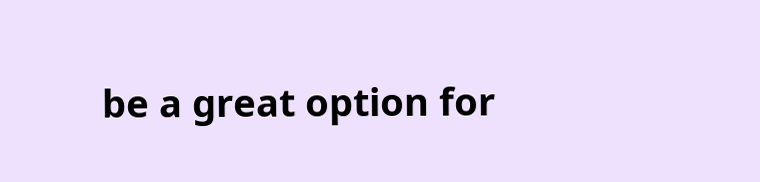be a great option for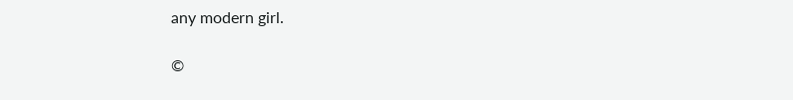any modern girl.

©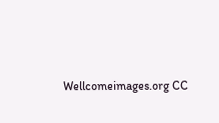Wellcomeimages.org CC